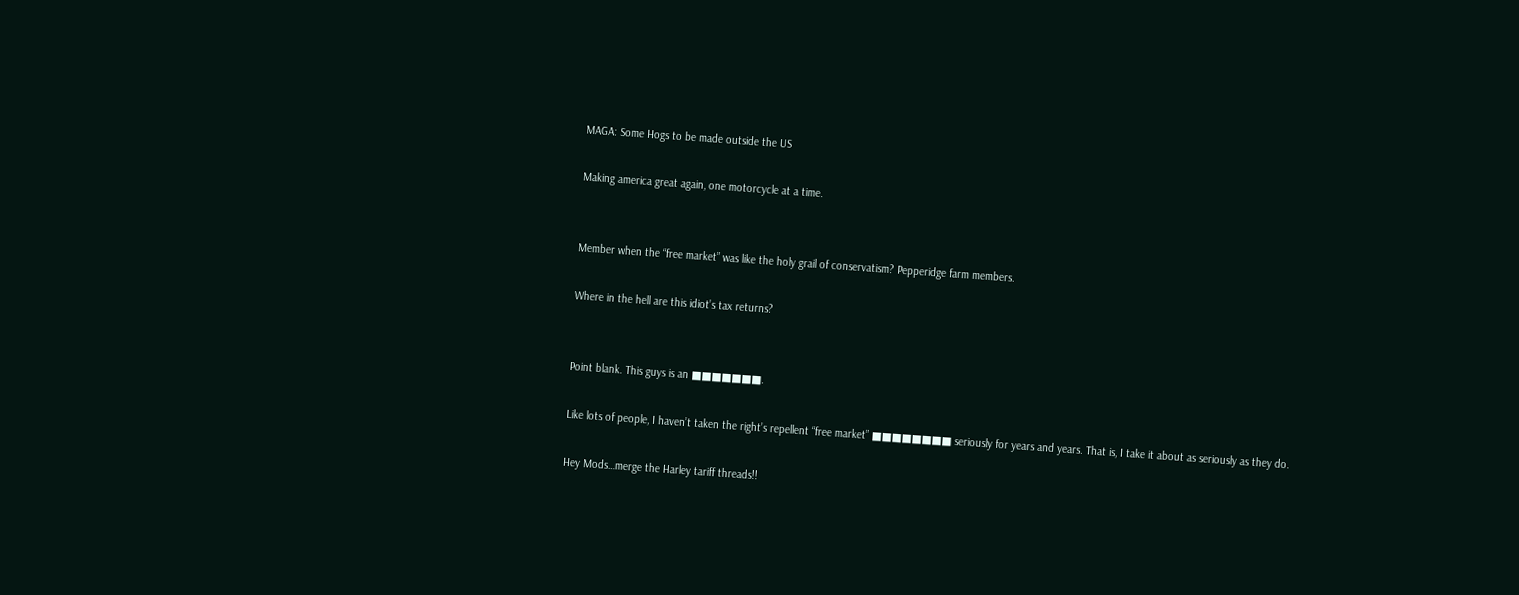MAGA: Some Hogs to be made outside the US

Making america great again, one motorcycle at a time.


Member when the “free market” was like the holy grail of conservatism? Pepperidge farm members.

Where in the hell are this idiot’s tax returns?


Point blank. This guys is an ■■■■■■■.

Like lots of people, I haven’t taken the right’s repellent “free market” ■■■■■■■■ seriously for years and years. That is, I take it about as seriously as they do.

Hey Mods…merge the Harley tariff threads!!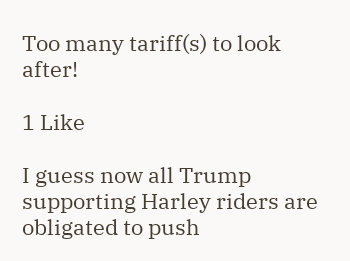Too many tariff(s) to look after!

1 Like

I guess now all Trump supporting Harley riders are obligated to push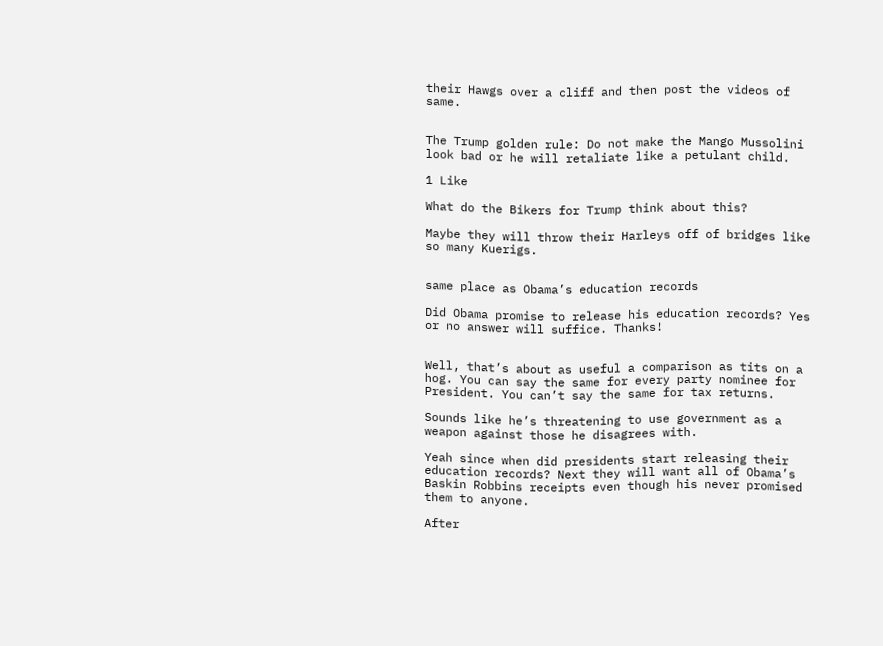their Hawgs over a cliff and then post the videos of same.


The Trump golden rule: Do not make the Mango Mussolini look bad or he will retaliate like a petulant child.

1 Like

What do the Bikers for Trump think about this?

Maybe they will throw their Harleys off of bridges like so many Kuerigs.


same place as Obama’s education records

Did Obama promise to release his education records? Yes or no answer will suffice. Thanks!


Well, that’s about as useful a comparison as tits on a hog. You can say the same for every party nominee for President. You can’t say the same for tax returns.

Sounds like he’s threatening to use government as a weapon against those he disagrees with.

Yeah since when did presidents start releasing their education records? Next they will want all of Obama’s Baskin Robbins receipts even though his never promised them to anyone.

After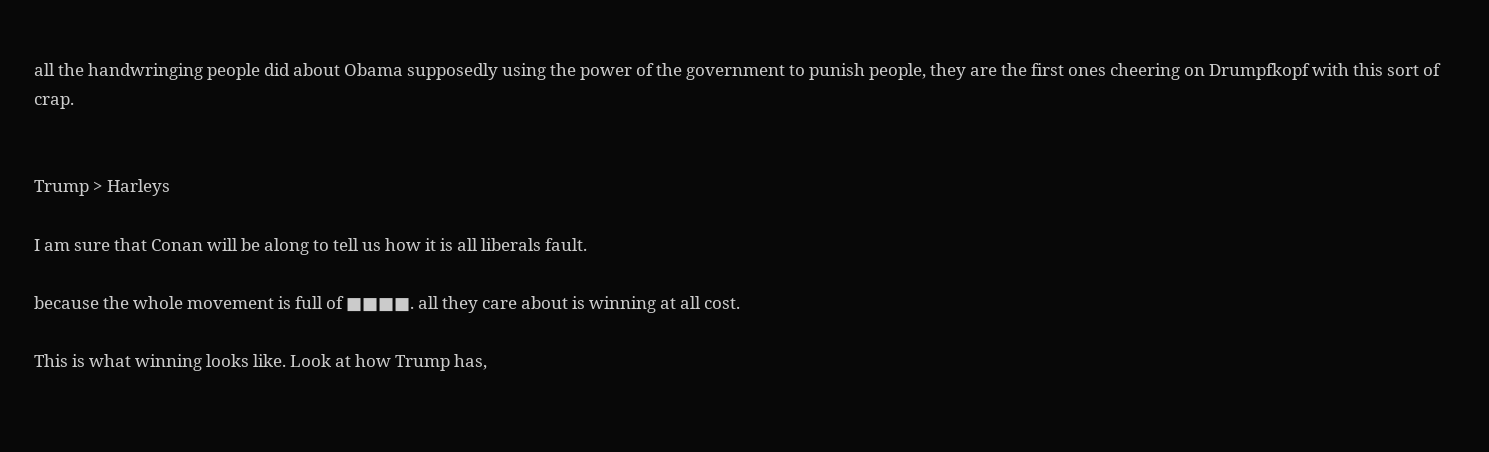all the handwringing people did about Obama supposedly using the power of the government to punish people, they are the first ones cheering on Drumpfkopf with this sort of crap.


Trump > Harleys

I am sure that Conan will be along to tell us how it is all liberals fault.

because the whole movement is full of ■■■■. all they care about is winning at all cost.

This is what winning looks like. Look at how Trump has,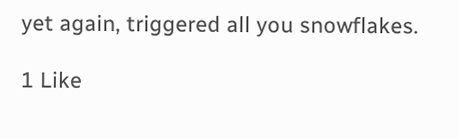yet again, triggered all you snowflakes.

1 Like